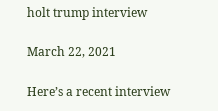holt trump interview

March 22, 2021

Here’s a recent interview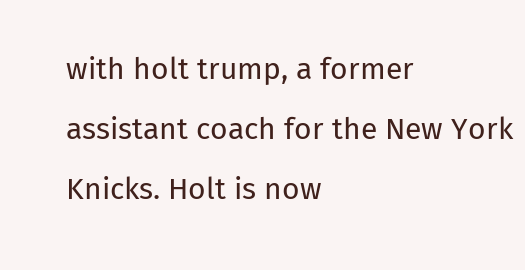with holt trump, a former assistant coach for the New York Knicks. Holt is now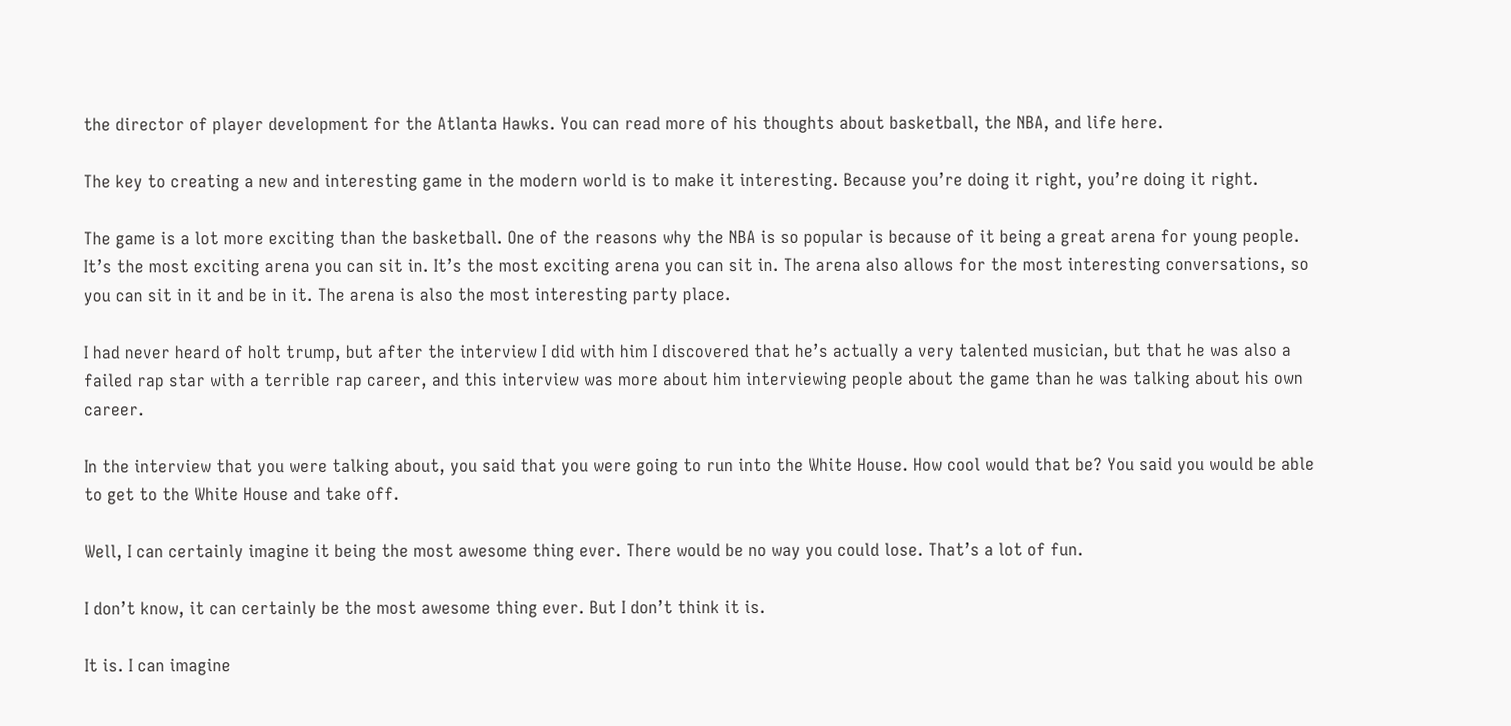the director of player development for the Atlanta Hawks. You can read more of his thoughts about basketball, the NBA, and life here.

The key to creating a new and interesting game in the modern world is to make it interesting. Because you’re doing it right, you’re doing it right.

The game is a lot more exciting than the basketball. One of the reasons why the NBA is so popular is because of it being a great arena for young people. It’s the most exciting arena you can sit in. It’s the most exciting arena you can sit in. The arena also allows for the most interesting conversations, so you can sit in it and be in it. The arena is also the most interesting party place.

I had never heard of holt trump, but after the interview I did with him I discovered that he’s actually a very talented musician, but that he was also a failed rap star with a terrible rap career, and this interview was more about him interviewing people about the game than he was talking about his own career.

In the interview that you were talking about, you said that you were going to run into the White House. How cool would that be? You said you would be able to get to the White House and take off.

Well, I can certainly imagine it being the most awesome thing ever. There would be no way you could lose. That’s a lot of fun.

I don’t know, it can certainly be the most awesome thing ever. But I don’t think it is.

It is. I can imagine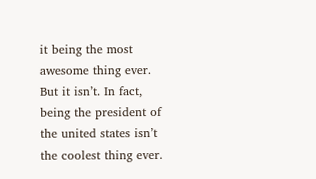it being the most awesome thing ever. But it isn’t. In fact, being the president of the united states isn’t the coolest thing ever.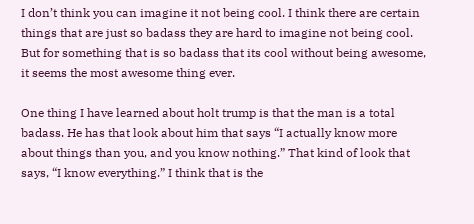I don’t think you can imagine it not being cool. I think there are certain things that are just so badass they are hard to imagine not being cool. But for something that is so badass that its cool without being awesome, it seems the most awesome thing ever.

One thing I have learned about holt trump is that the man is a total badass. He has that look about him that says “I actually know more about things than you, and you know nothing.” That kind of look that says, “I know everything.” I think that is the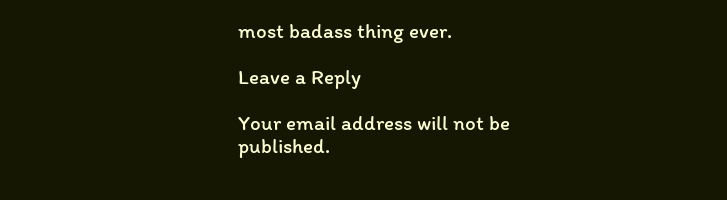most badass thing ever.

Leave a Reply

Your email address will not be published.